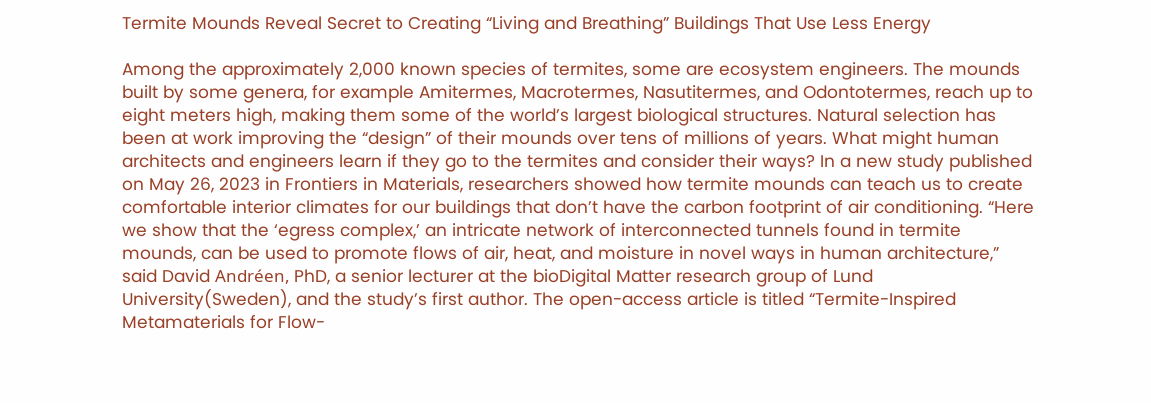Termite Mounds Reveal Secret to Creating “Living and Breathing” Buildings That Use Less Energy

Among the approximately 2,000 known species of termites, some are ecosystem engineers. The mounds built by some genera, for example Amitermes, Macrotermes, Nasutitermes, and Odontotermes, reach up to eight meters high, making them some of the world’s largest biological structures. Natural selection has been at work improving the “design” of their mounds over tens of millions of years. What might human architects and engineers learn if they go to the termites and consider their ways? In a new study published on May 26, 2023 in Frontiers in Materials, researchers showed how termite mounds can teach us to create comfortable interior climates for our buildings that don’t have the carbon footprint of air conditioning. “Here we show that the ‘egress complex,’ an intricate network of interconnected tunnels found in termite mounds, can be used to promote flows of air, heat, and moisture in novel ways in human architecture,” said David Andréen, PhD, a senior lecturer at the bioDigital Matter research group of Lund University(Sweden), and the study’s first author. The open-access article is titled “Termite-Inspired Metamaterials for Flow-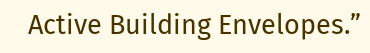Active Building Envelopes.”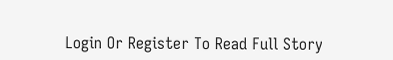Login Or Register To Read Full Story